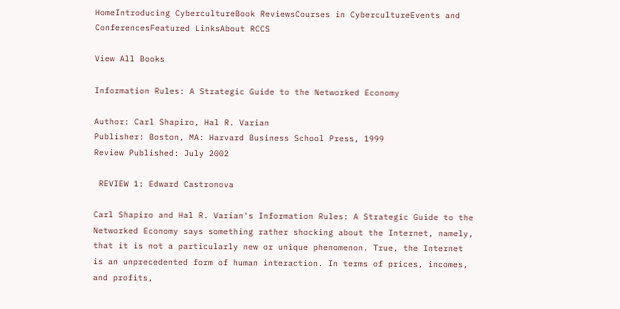HomeIntroducing CybercultureBook ReviewsCourses in CybercultureEvents and ConferencesFeatured LinksAbout RCCS

View All Books

Information Rules: A Strategic Guide to the Networked Economy

Author: Carl Shapiro, Hal R. Varian
Publisher: Boston, MA: Harvard Business School Press, 1999
Review Published: July 2002

 REVIEW 1: Edward Castronova

Carl Shapiro and Hal R. Varian's Information Rules: A Strategic Guide to the Networked Economy says something rather shocking about the Internet, namely, that it is not a particularly new or unique phenomenon. True, the Internet is an unprecedented form of human interaction. In terms of prices, incomes, and profits,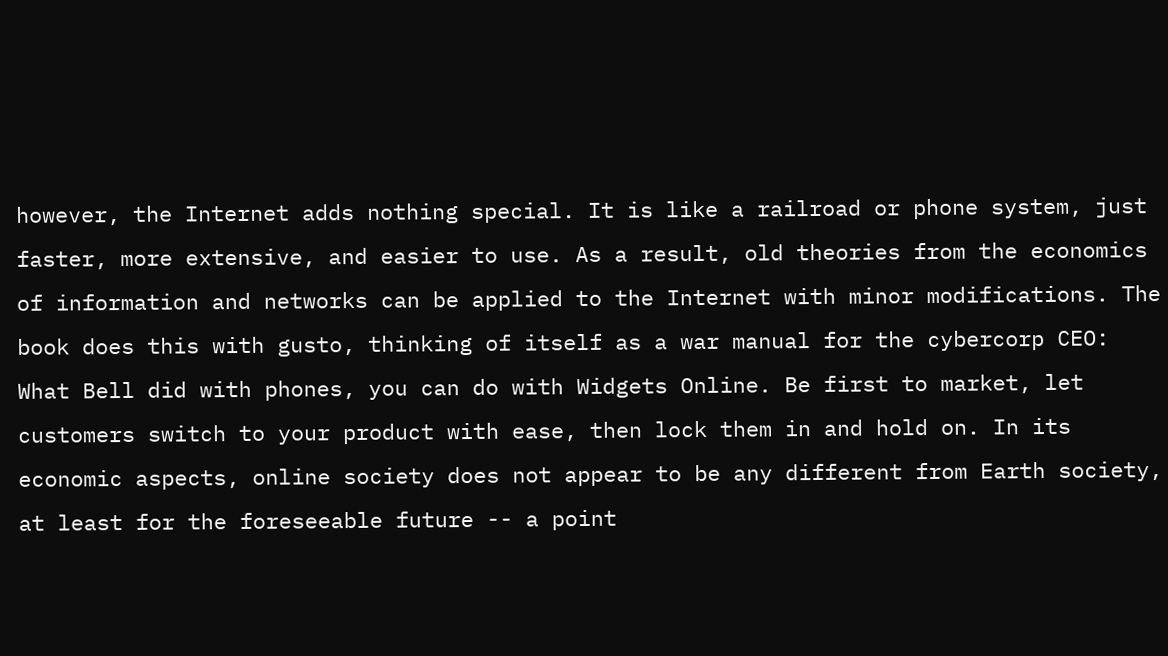however, the Internet adds nothing special. It is like a railroad or phone system, just faster, more extensive, and easier to use. As a result, old theories from the economics of information and networks can be applied to the Internet with minor modifications. The book does this with gusto, thinking of itself as a war manual for the cybercorp CEO: What Bell did with phones, you can do with Widgets Online. Be first to market, let customers switch to your product with ease, then lock them in and hold on. In its economic aspects, online society does not appear to be any different from Earth society, at least for the foreseeable future -- a point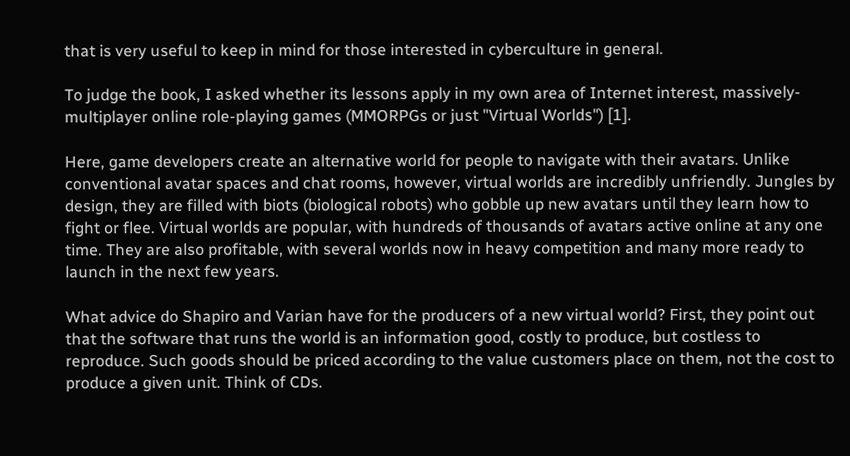that is very useful to keep in mind for those interested in cyberculture in general.

To judge the book, I asked whether its lessons apply in my own area of Internet interest, massively-multiplayer online role-playing games (MMORPGs or just "Virtual Worlds") [1].

Here, game developers create an alternative world for people to navigate with their avatars. Unlike conventional avatar spaces and chat rooms, however, virtual worlds are incredibly unfriendly. Jungles by design, they are filled with biots (biological robots) who gobble up new avatars until they learn how to fight or flee. Virtual worlds are popular, with hundreds of thousands of avatars active online at any one time. They are also profitable, with several worlds now in heavy competition and many more ready to launch in the next few years.

What advice do Shapiro and Varian have for the producers of a new virtual world? First, they point out that the software that runs the world is an information good, costly to produce, but costless to reproduce. Such goods should be priced according to the value customers place on them, not the cost to produce a given unit. Think of CDs.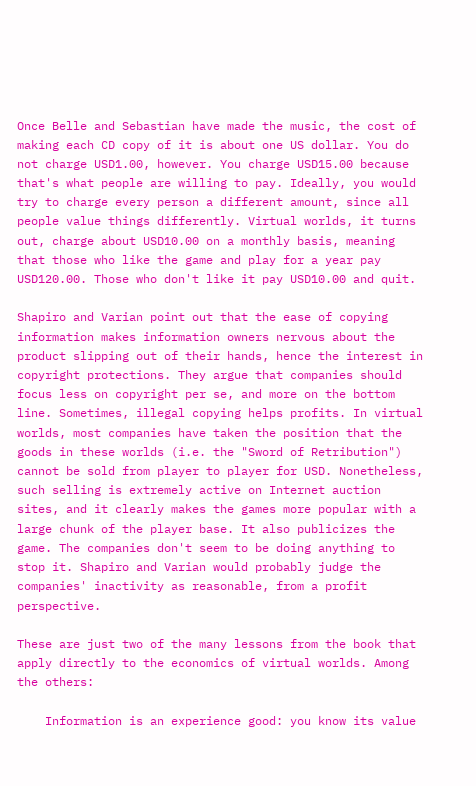Once Belle and Sebastian have made the music, the cost of making each CD copy of it is about one US dollar. You do not charge USD1.00, however. You charge USD15.00 because that's what people are willing to pay. Ideally, you would try to charge every person a different amount, since all people value things differently. Virtual worlds, it turns out, charge about USD10.00 on a monthly basis, meaning that those who like the game and play for a year pay USD120.00. Those who don't like it pay USD10.00 and quit.

Shapiro and Varian point out that the ease of copying information makes information owners nervous about the product slipping out of their hands, hence the interest in copyright protections. They argue that companies should focus less on copyright per se, and more on the bottom line. Sometimes, illegal copying helps profits. In virtual worlds, most companies have taken the position that the goods in these worlds (i.e. the "Sword of Retribution") cannot be sold from player to player for USD. Nonetheless, such selling is extremely active on Internet auction sites, and it clearly makes the games more popular with a large chunk of the player base. It also publicizes the game. The companies don't seem to be doing anything to stop it. Shapiro and Varian would probably judge the companies' inactivity as reasonable, from a profit perspective.

These are just two of the many lessons from the book that apply directly to the economics of virtual worlds. Among the others:

    Information is an experience good: you know its value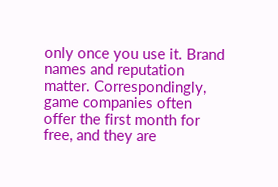only once you use it. Brand names and reputation matter. Correspondingly, game companies often offer the first month for free, and they are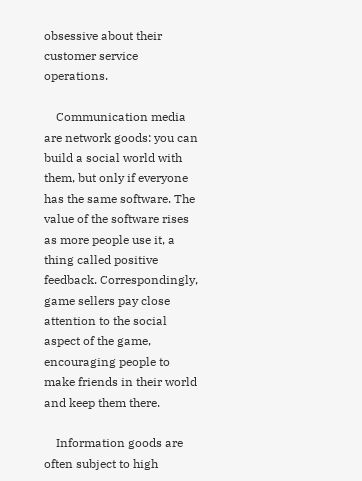obsessive about their customer service operations.

    Communication media are network goods: you can build a social world with them, but only if everyone has the same software. The value of the software rises as more people use it, a thing called positive feedback. Correspondingly, game sellers pay close attention to the social aspect of the game, encouraging people to make friends in their world and keep them there.

    Information goods are often subject to high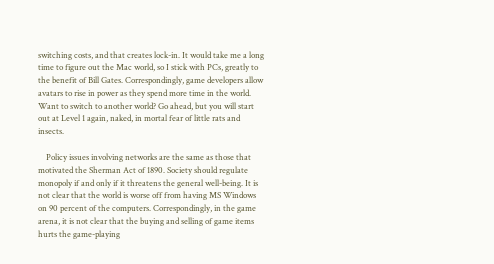switching costs, and that creates lock-in. It would take me a long time to figure out the Mac world, so I stick with PCs, greatly to the benefit of Bill Gates. Correspondingly, game developers allow avatars to rise in power as they spend more time in the world. Want to switch to another world? Go ahead, but you will start out at Level 1 again, naked, in mortal fear of little rats and insects.

    Policy issues involving networks are the same as those that motivated the Sherman Act of 1890. Society should regulate monopoly if and only if it threatens the general well-being. It is not clear that the world is worse off from having MS Windows on 90 percent of the computers. Correspondingly, in the game arena, it is not clear that the buying and selling of game items hurts the game-playing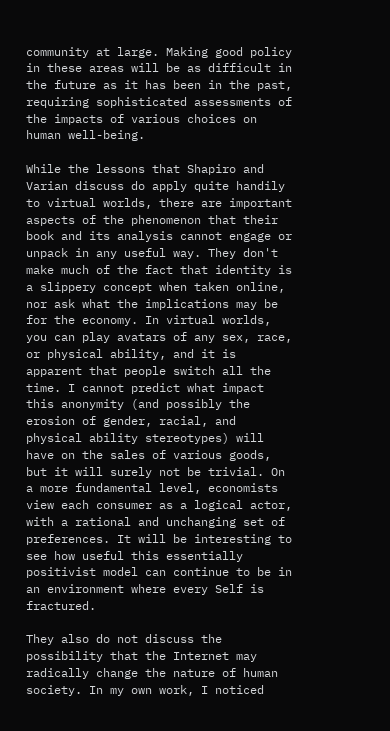community at large. Making good policy in these areas will be as difficult in the future as it has been in the past, requiring sophisticated assessments of the impacts of various choices on human well-being.

While the lessons that Shapiro and Varian discuss do apply quite handily to virtual worlds, there are important aspects of the phenomenon that their book and its analysis cannot engage or unpack in any useful way. They don't make much of the fact that identity is a slippery concept when taken online, nor ask what the implications may be for the economy. In virtual worlds, you can play avatars of any sex, race, or physical ability, and it is apparent that people switch all the time. I cannot predict what impact this anonymity (and possibly the erosion of gender, racial, and physical ability stereotypes) will have on the sales of various goods, but it will surely not be trivial. On a more fundamental level, economists view each consumer as a logical actor, with a rational and unchanging set of preferences. It will be interesting to see how useful this essentially positivist model can continue to be in an environment where every Self is fractured.

They also do not discuss the possibility that the Internet may radically change the nature of human society. In my own work, I noticed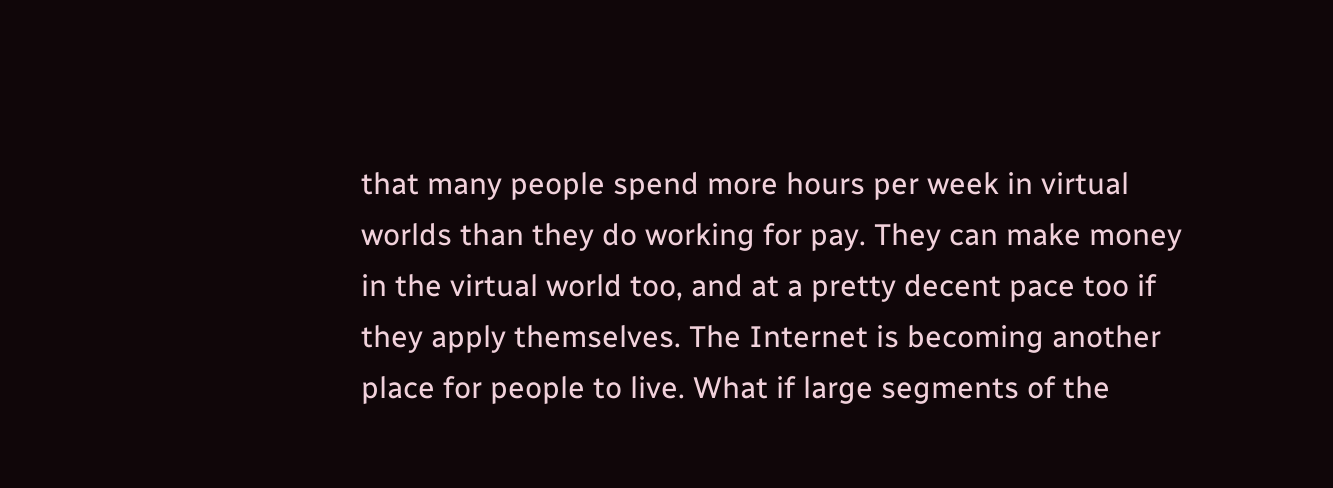that many people spend more hours per week in virtual worlds than they do working for pay. They can make money in the virtual world too, and at a pretty decent pace too if they apply themselves. The Internet is becoming another place for people to live. What if large segments of the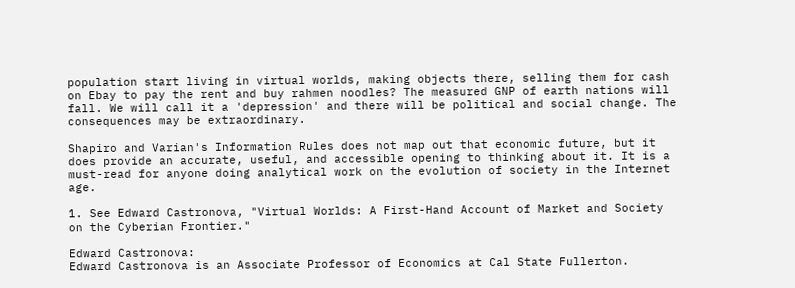population start living in virtual worlds, making objects there, selling them for cash on Ebay to pay the rent and buy rahmen noodles? The measured GNP of earth nations will fall. We will call it a 'depression' and there will be political and social change. The consequences may be extraordinary.

Shapiro and Varian's Information Rules does not map out that economic future, but it does provide an accurate, useful, and accessible opening to thinking about it. It is a must-read for anyone doing analytical work on the evolution of society in the Internet age.

1. See Edward Castronova, "Virtual Worlds: A First-Hand Account of Market and Society on the Cyberian Frontier."

Edward Castronova:
Edward Castronova is an Associate Professor of Economics at Cal State Fullerton.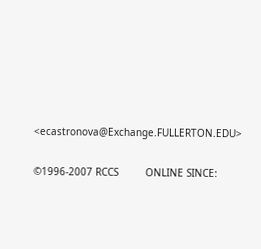<ecastronova@Exchange.FULLERTON.EDU>

©1996-2007 RCCS         ONLINE SINCE: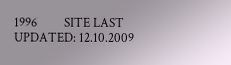1996         SITE LAST UPDATED: 12.10.2009